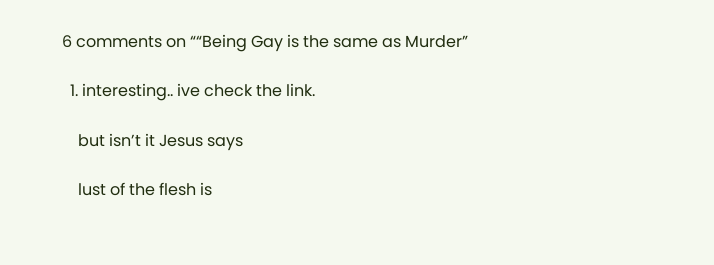6 comments on ““Being Gay is the same as Murder”

  1. interesting.. ive check the link.

    but isn’t it Jesus says

    lust of the flesh is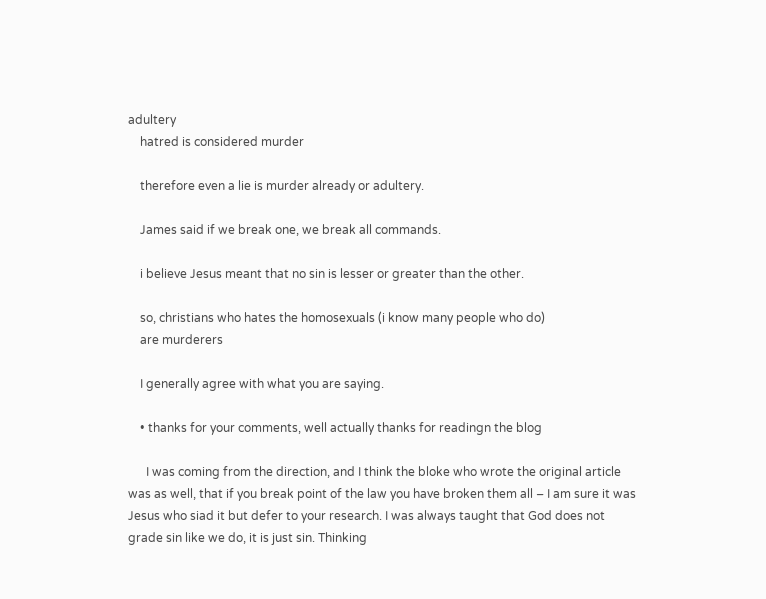adultery
    hatred is considered murder

    therefore even a lie is murder already or adultery.

    James said if we break one, we break all commands.

    i believe Jesus meant that no sin is lesser or greater than the other.

    so, christians who hates the homosexuals (i know many people who do)
    are murderers

    I generally agree with what you are saying.

    • thanks for your comments, well actually thanks for readingn the blog

      I was coming from the direction, and I think the bloke who wrote the original article was as well, that if you break point of the law you have broken them all – I am sure it was Jesus who siad it but defer to your research. I was always taught that God does not grade sin like we do, it is just sin. Thinking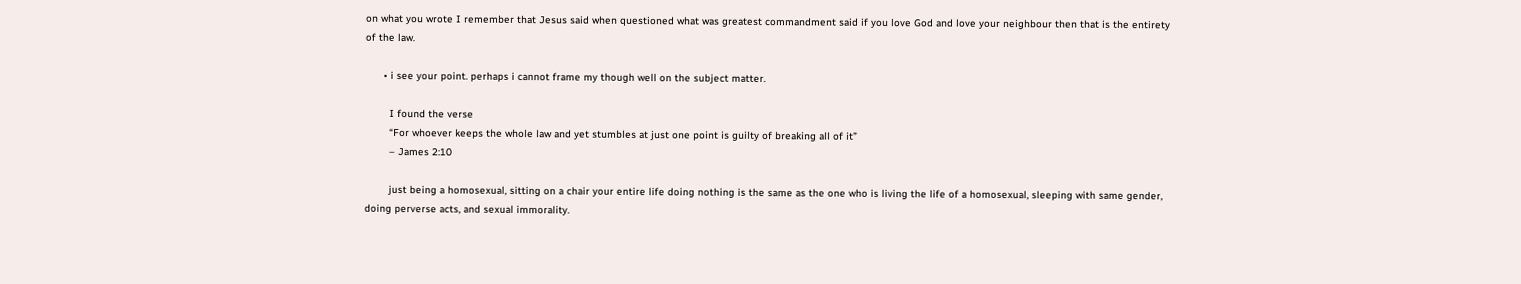on what you wrote I remember that Jesus said when questioned what was greatest commandment said if you love God and love your neighbour then that is the entirety of the law.

      • i see your point. perhaps i cannot frame my though well on the subject matter.

        I found the verse
        “For whoever keeps the whole law and yet stumbles at just one point is guilty of breaking all of it”
        – James 2:10

        just being a homosexual, sitting on a chair your entire life doing nothing is the same as the one who is living the life of a homosexual, sleeping with same gender, doing perverse acts, and sexual immorality.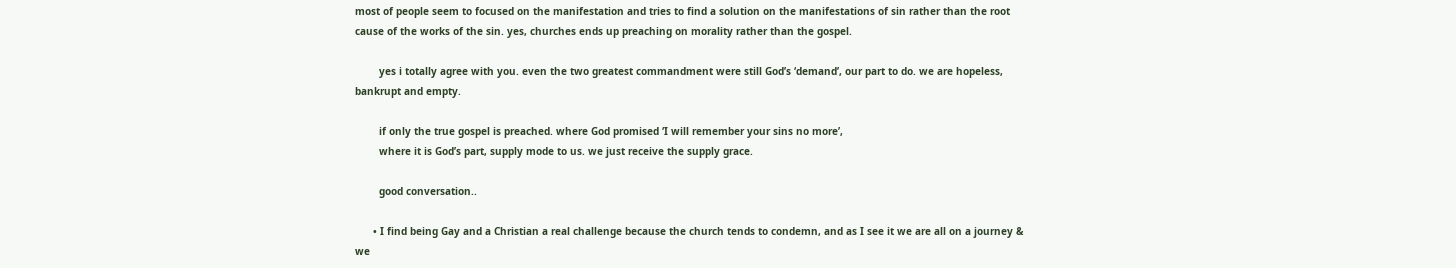most of people seem to focused on the manifestation and tries to find a solution on the manifestations of sin rather than the root cause of the works of the sin. yes, churches ends up preaching on morality rather than the gospel.

        yes i totally agree with you. even the two greatest commandment were still God’s ‘demand’, our part to do. we are hopeless, bankrupt and empty.

        if only the true gospel is preached. where God promised ‘I will remember your sins no more’,
        where it is God’s part, supply mode to us. we just receive the supply grace.

        good conversation..

      • I find being Gay and a Christian a real challenge because the church tends to condemn, and as I see it we are all on a journey & we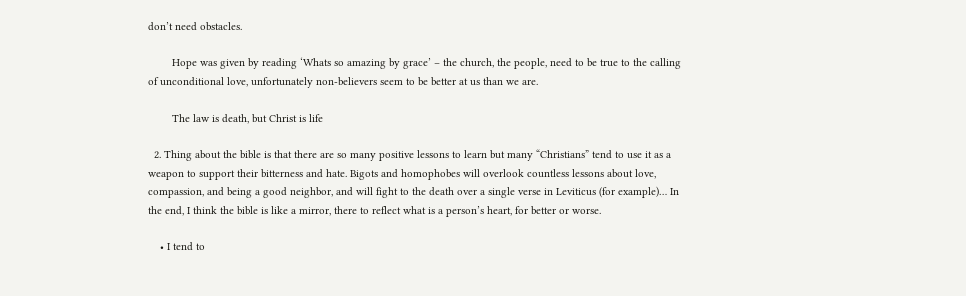don’t need obstacles.

        Hope was given by reading ‘Whats so amazing by grace’ – the church, the people, need to be true to the calling of unconditional love, unfortunately non-believers seem to be better at us than we are.

        The law is death, but Christ is life

  2. Thing about the bible is that there are so many positive lessons to learn but many “Christians” tend to use it as a weapon to support their bitterness and hate. Bigots and homophobes will overlook countless lessons about love, compassion, and being a good neighbor, and will fight to the death over a single verse in Leviticus (for example)… In the end, I think the bible is like a mirror, there to reflect what is a person’s heart, for better or worse.

    • I tend to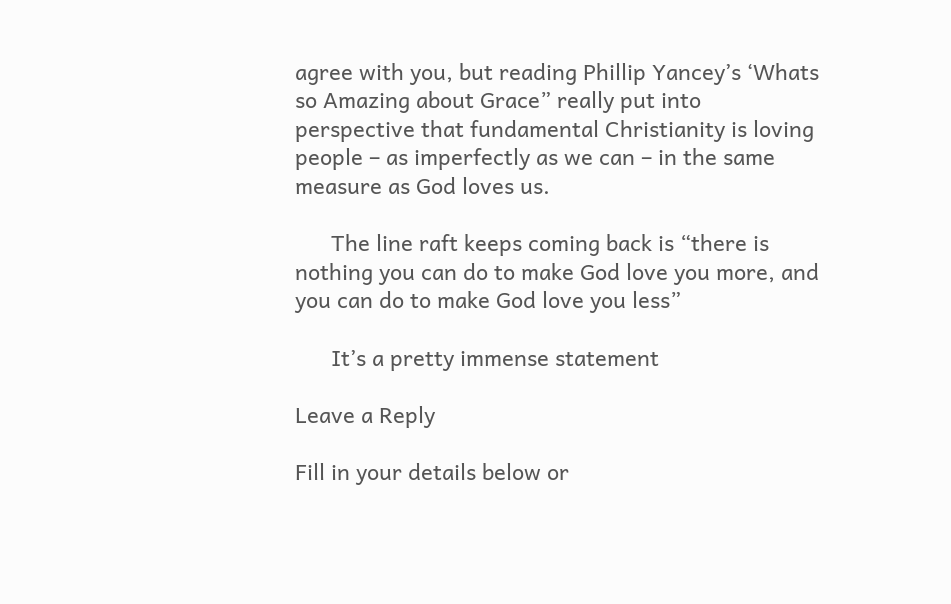agree with you, but reading Phillip Yancey’s ‘Whats so Amazing about Grace” really put into perspective that fundamental Christianity is loving people – as imperfectly as we can – in the same measure as God loves us.

      The line raft keeps coming back is “there is nothing you can do to make God love you more, and you can do to make God love you less”

      It’s a pretty immense statement

Leave a Reply

Fill in your details below or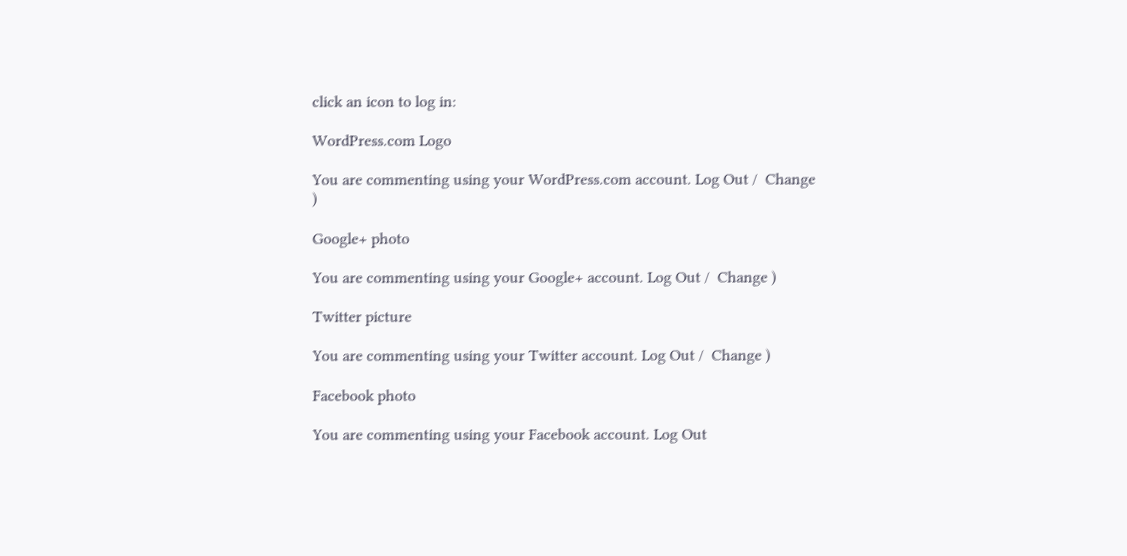click an icon to log in:

WordPress.com Logo

You are commenting using your WordPress.com account. Log Out /  Change )

Google+ photo

You are commenting using your Google+ account. Log Out /  Change )

Twitter picture

You are commenting using your Twitter account. Log Out /  Change )

Facebook photo

You are commenting using your Facebook account. Log Out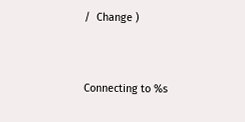/  Change )


Connecting to %s